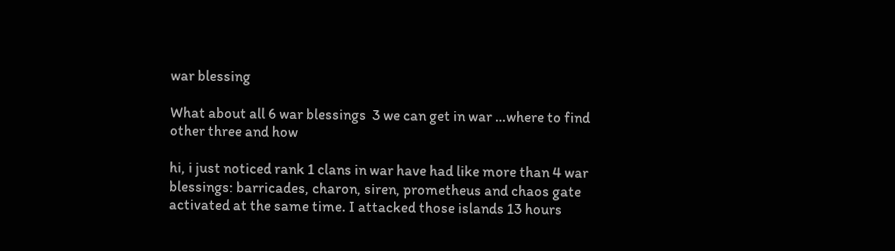war blessing

What about all 6 war blessings  3 we can get in war …where to find other three and how

hi, i just noticed rank 1 clans in war have had like more than 4 war blessings: barricades, charon, siren, prometheus and chaos gate activated at the same time. I attacked those islands 13 hours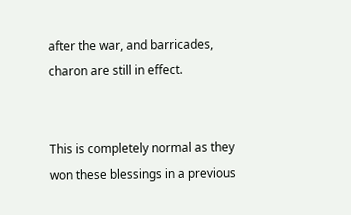after the war, and barricades, charon are still in effect.


This is completely normal as they won these blessings in a previous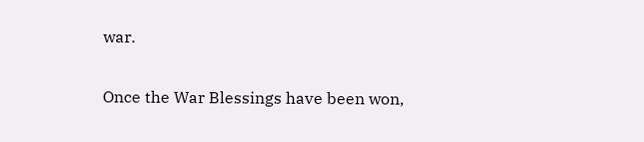war.

Once the War Blessings have been won,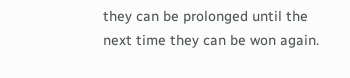they can be prolonged until the next time they can be won again.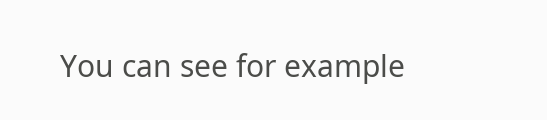You can see for example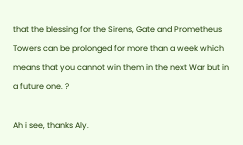that the blessing for the Sirens, Gate and Prometheus Towers can be prolonged for more than a week which means that you cannot win them in the next War but in a future one. ?

Ah i see, thanks Aly.